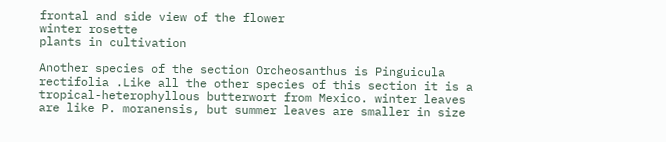frontal and side view of the flower
winter rosette
plants in cultivation

Another species of the section Orcheosanthus is Pinguicula rectifolia .Like all the other species of this section it is a tropical-heterophyllous butterwort from Mexico. winter leaves are like P. moranensis, but summer leaves are smaller in size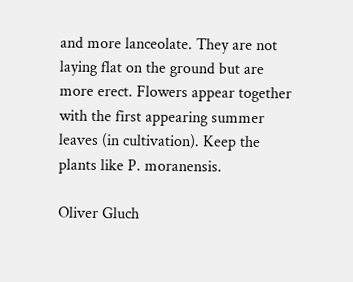and more lanceolate. They are not laying flat on the ground but are more erect. Flowers appear together with the first appearing summer leaves (in cultivation). Keep the plants like P. moranensis.

Oliver Gluch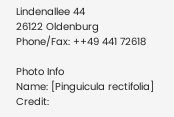Lindenallee 44
26122 Oldenburg
Phone/Fax: ++49 441 72618

Photo Info
Name: [Pinguicula rectifolia]
Credit: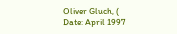Oliver Gluch, (
Date: April 1997